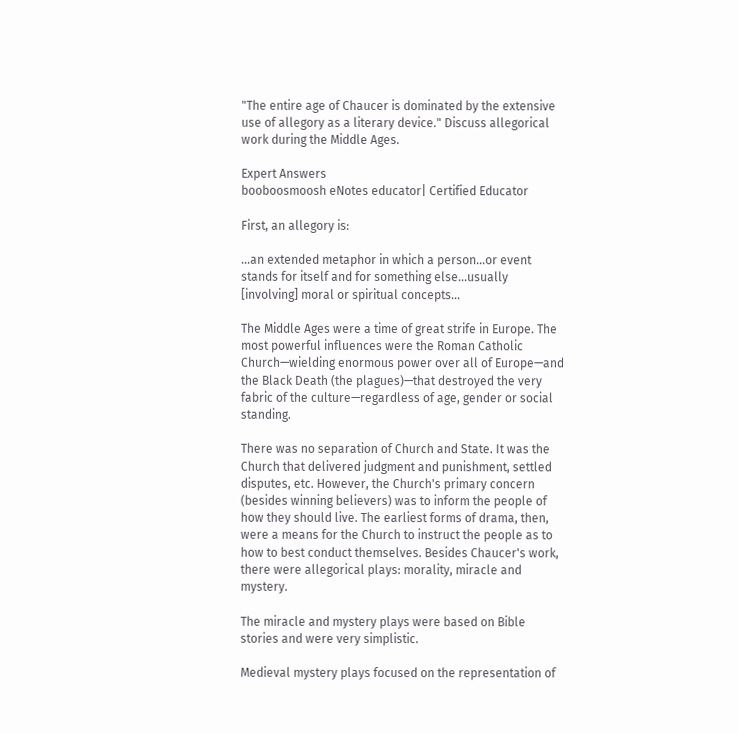"The entire age of Chaucer is dominated by the extensive use of allegory as a literary device." Discuss allegorical work during the Middle Ages.

Expert Answers
booboosmoosh eNotes educator| Certified Educator

First, an allegory is:

...an extended metaphor in which a person...or event stands for itself and for something else...usually [involving] moral or spiritual concepts...

The Middle Ages were a time of great strife in Europe. The most powerful influences were the Roman Catholic Church—wielding enormous power over all of Europe—and the Black Death (the plagues)—that destroyed the very fabric of the culture—regardless of age, gender or social standing.

There was no separation of Church and State. It was the Church that delivered judgment and punishment, settled disputes, etc. However, the Church's primary concern (besides winning believers) was to inform the people of how they should live. The earliest forms of drama, then, were a means for the Church to instruct the people as to how to best conduct themselves. Besides Chaucer's work, there were allegorical plays: morality, miracle and mystery.

The miracle and mystery plays were based on Bible stories and were very simplistic.

Medieval mystery plays focused on the representation of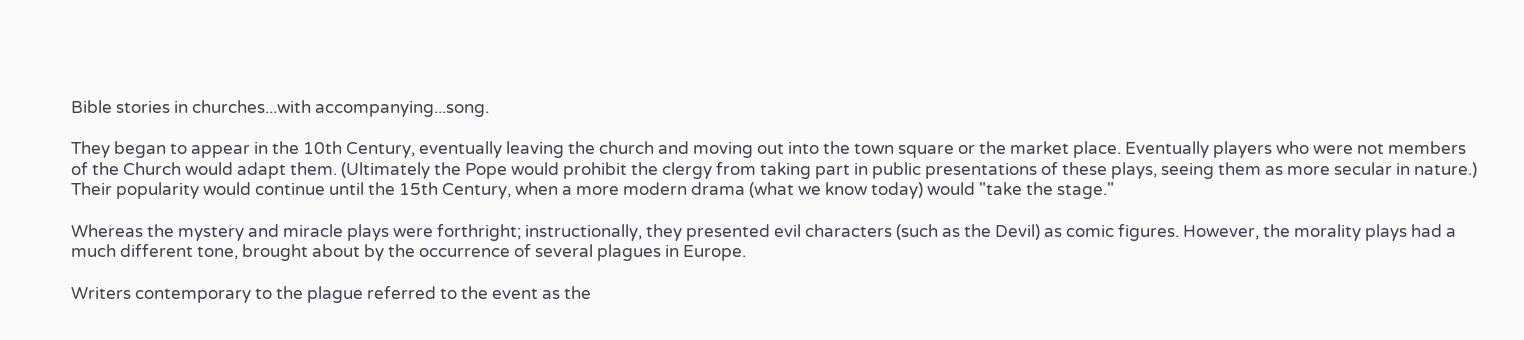Bible stories in churches...with accompanying...song.

They began to appear in the 10th Century, eventually leaving the church and moving out into the town square or the market place. Eventually players who were not members of the Church would adapt them. (Ultimately the Pope would prohibit the clergy from taking part in public presentations of these plays, seeing them as more secular in nature.) Their popularity would continue until the 15th Century, when a more modern drama (what we know today) would "take the stage."

Whereas the mystery and miracle plays were forthright; instructionally, they presented evil characters (such as the Devil) as comic figures. However, the morality plays had a much different tone, brought about by the occurrence of several plagues in Europe.

Writers contemporary to the plague referred to the event as the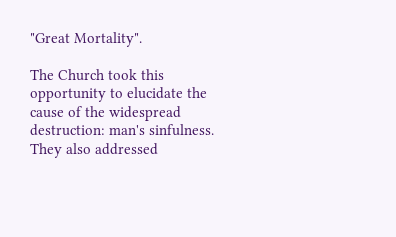"Great Mortality".

The Church took this opportunity to elucidate the cause of the widespread destruction: man's sinfulness. They also addressed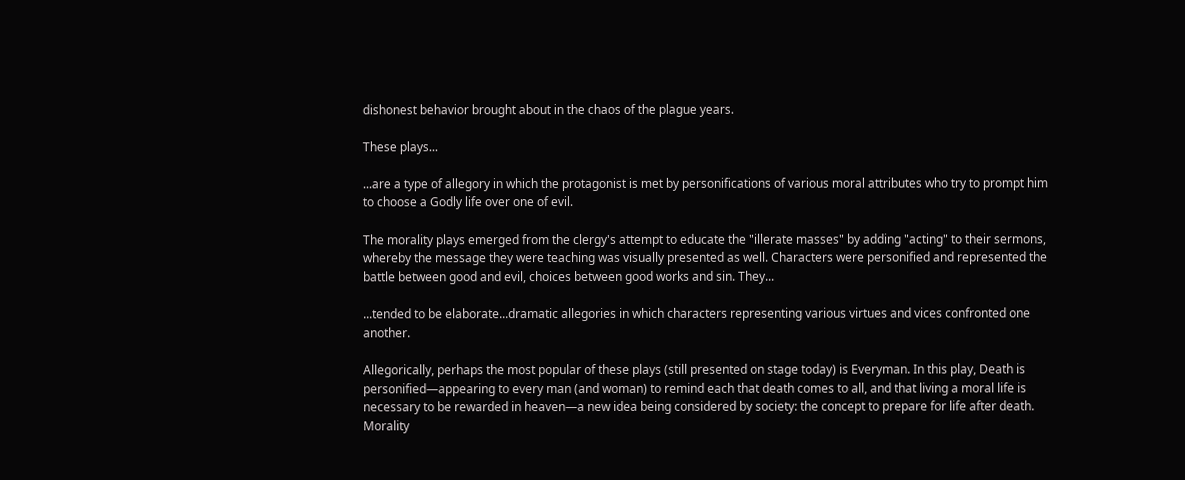dishonest behavior brought about in the chaos of the plague years.

These plays...

...are a type of allegory in which the protagonist is met by personifications of various moral attributes who try to prompt him to choose a Godly life over one of evil.

The morality plays emerged from the clergy's attempt to educate the "illerate masses" by adding "acting" to their sermons, whereby the message they were teaching was visually presented as well. Characters were personified and represented the battle between good and evil, choices between good works and sin. They...

...tended to be elaborate...dramatic allegories in which characters representing various virtues and vices confronted one another.

Allegorically, perhaps the most popular of these plays (still presented on stage today) is Everyman. In this play, Death is personified—appearing to every man (and woman) to remind each that death comes to all, and that living a moral life is necessary to be rewarded in heaven—a new idea being considered by society: the concept to prepare for life after death. Morality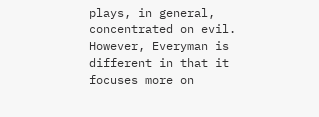plays, in general, concentrated on evil. However, Everyman is different in that it focuses more on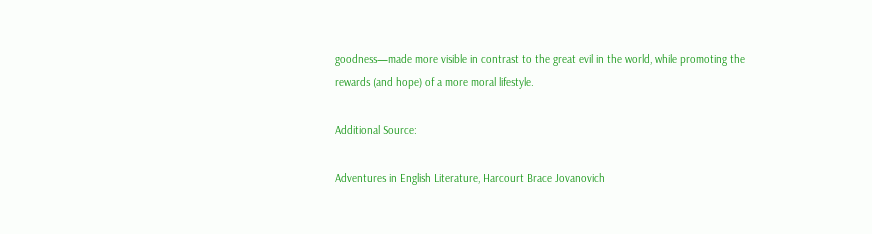goodness—made more visible in contrast to the great evil in the world, while promoting the rewards (and hope) of a more moral lifestyle.

Additional Source:

Adventures in English Literature, Harcourt Brace Jovanovich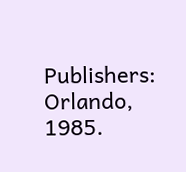Publishers: Orlando, 1985.